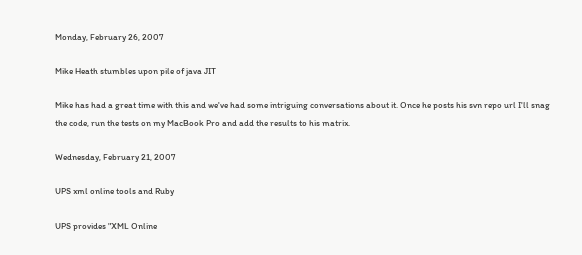Monday, February 26, 2007

Mike Heath stumbles upon pile of java JIT

Mike has had a great time with this and we've had some intriguing conversations about it. Once he posts his svn repo url I'll snag the code, run the tests on my MacBook Pro and add the results to his matrix.

Wednesday, February 21, 2007

UPS xml online tools and Ruby

UPS provides "XML Online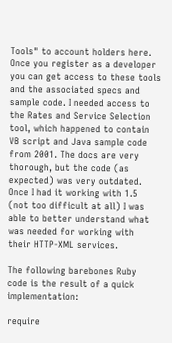Tools" to account holders here. Once you register as a developer you can get access to these tools and the associated specs and sample code. I needed access to the Rates and Service Selection tool, which happened to contain VB script and Java sample code from 2001. The docs are very thorough, but the code (as expected) was very outdated. Once I had it working with 1.5 (not too difficult at all) I was able to better understand what was needed for working with their HTTP-XML services.

The following barebones Ruby code is the result of a quick implementation:

require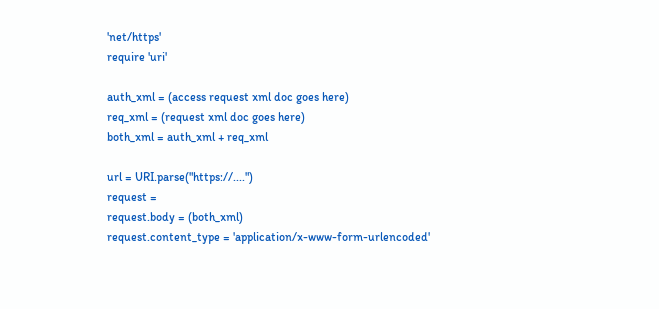'net/https'
require 'uri'

auth_xml = (access request xml doc goes here)
req_xml = (request xml doc goes here)
both_xml = auth_xml + req_xml

url = URI.parse("https://....")
request =
request.body = (both_xml)
request.content_type = 'application/x-www-form-urlencoded'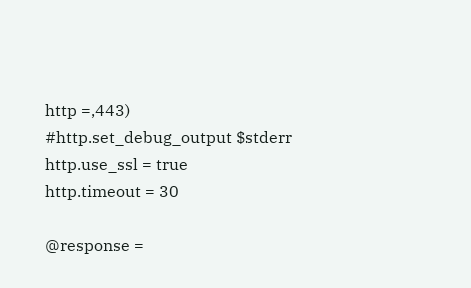http =,443)
#http.set_debug_output $stderr
http.use_ssl = true
http.timeout = 30

@response =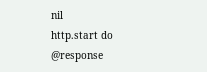nil
http.start do
@response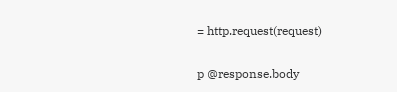= http.request(request)

p @response.body